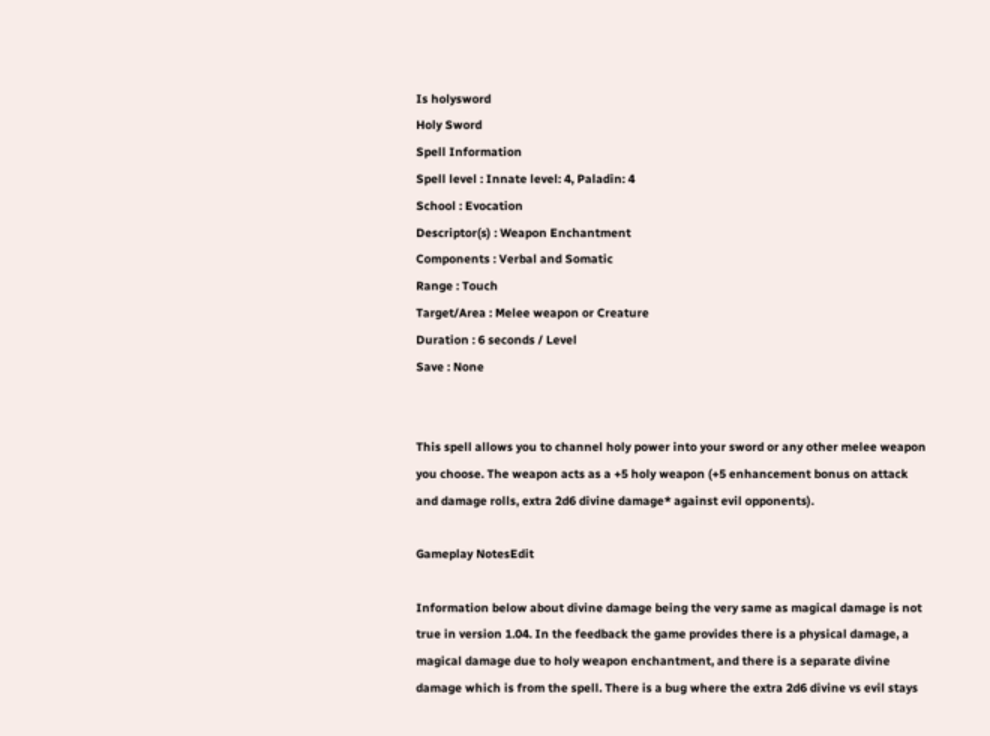Is holysword
Holy Sword
Spell Information
Spell level : Innate level: 4, Paladin: 4
School : Evocation
Descriptor(s) : Weapon Enchantment
Components : Verbal and Somatic
Range : Touch
Target/Area : Melee weapon or Creature
Duration : 6 seconds / Level
Save : None


This spell allows you to channel holy power into your sword or any other melee weapon you choose. The weapon acts as a +5 holy weapon (+5 enhancement bonus on attack and damage rolls, extra 2d6 divine damage* against evil opponents).

Gameplay NotesEdit

Information below about divine damage being the very same as magical damage is not true in version 1.04. In the feedback the game provides there is a physical damage, a magical damage due to holy weapon enchantment, and there is a separate divine damage which is from the spell. There is a bug where the extra 2d6 divine vs evil stays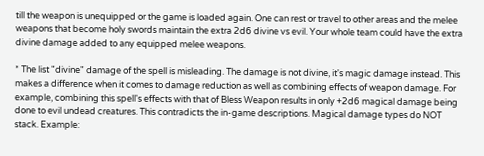till the weapon is unequipped or the game is loaded again. One can rest or travel to other areas and the melee weapons that become holy swords maintain the extra 2d6 divine vs evil. Your whole team could have the extra divine damage added to any equipped melee weapons.

* The list "divine" damage of the spell is misleading. The damage is not divine, it's magic damage instead. This makes a difference when it comes to damage reduction as well as combining effects of weapon damage. For example, combining this spell's effects with that of Bless Weapon results in only +2d6 magical damage being done to evil undead creatures. This contradicts the in-game descriptions. Magical damage types do NOT stack. Example: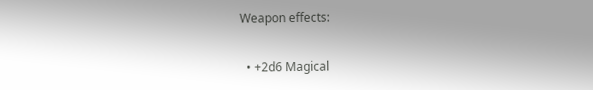Weapon effects:

  • +2d6 Magical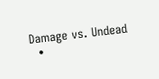Damage vs. Undead
  •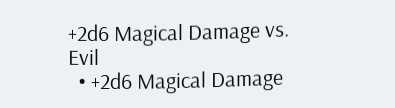+2d6 Magical Damage vs. Evil
  • +2d6 Magical Damage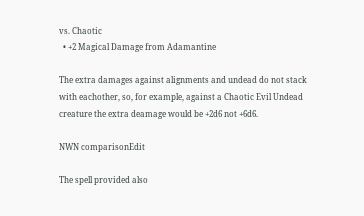vs. Chaotic
  • +2 Magical Damage from Adamantine

The extra damages against alignments and undead do not stack with eachother, so, for example, against a Chaotic Evil Undead creature the extra deamage would be +2d6 not +6d6.

NWN comparisonEdit

The spell provided also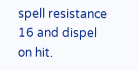spell resistance 16 and dispel on hit.